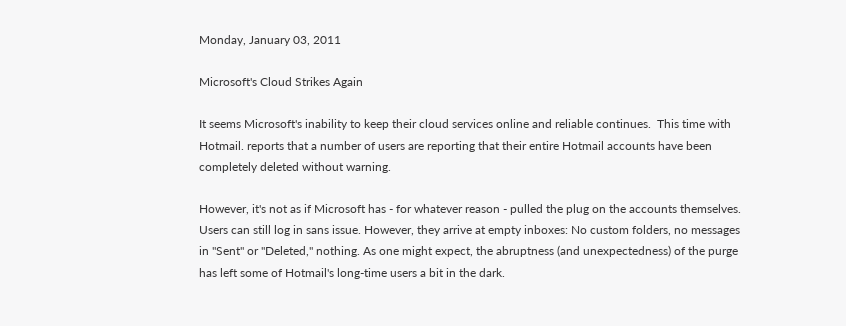Monday, January 03, 2011

Microsoft's Cloud Strikes Again

It seems Microsoft's inability to keep their cloud services online and reliable continues.  This time with Hotmail. reports that a number of users are reporting that their entire Hotmail accounts have been completely deleted without warning.

However, it's not as if Microsoft has - for whatever reason - pulled the plug on the accounts themselves. Users can still log in sans issue. However, they arrive at empty inboxes: No custom folders, no messages in "Sent" or "Deleted," nothing. As one might expect, the abruptness (and unexpectedness) of the purge has left some of Hotmail's long-time users a bit in the dark.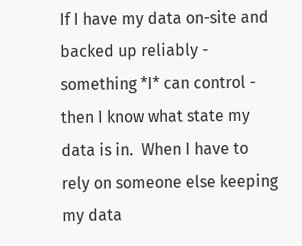If I have my data on-site and backed up reliably - something *I* can control - then I know what state my data is in.  When I have to rely on someone else keeping my data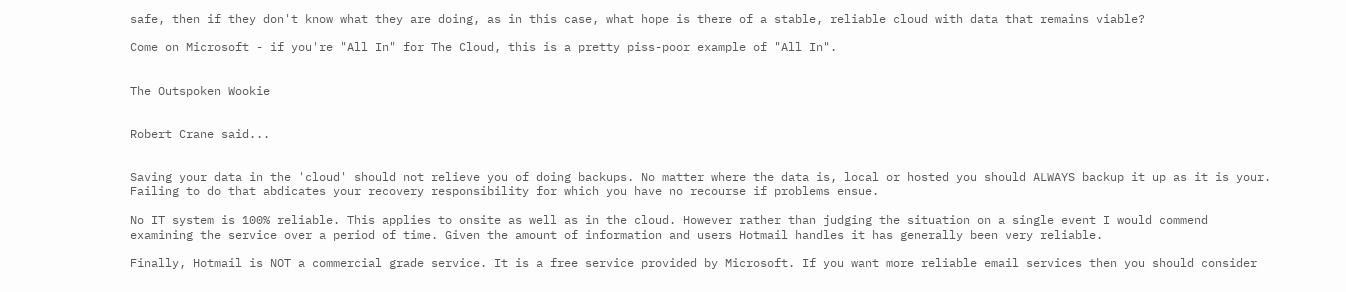safe, then if they don't know what they are doing, as in this case, what hope is there of a stable, reliable cloud with data that remains viable?

Come on Microsoft - if you're "All In" for The Cloud, this is a pretty piss-poor example of "All In".


The Outspoken Wookie


Robert Crane said...


Saving your data in the 'cloud' should not relieve you of doing backups. No matter where the data is, local or hosted you should ALWAYS backup it up as it is your. Failing to do that abdicates your recovery responsibility for which you have no recourse if problems ensue.

No IT system is 100% reliable. This applies to onsite as well as in the cloud. However rather than judging the situation on a single event I would commend examining the service over a period of time. Given the amount of information and users Hotmail handles it has generally been very reliable.

Finally, Hotmail is NOT a commercial grade service. It is a free service provided by Microsoft. If you want more reliable email services then you should consider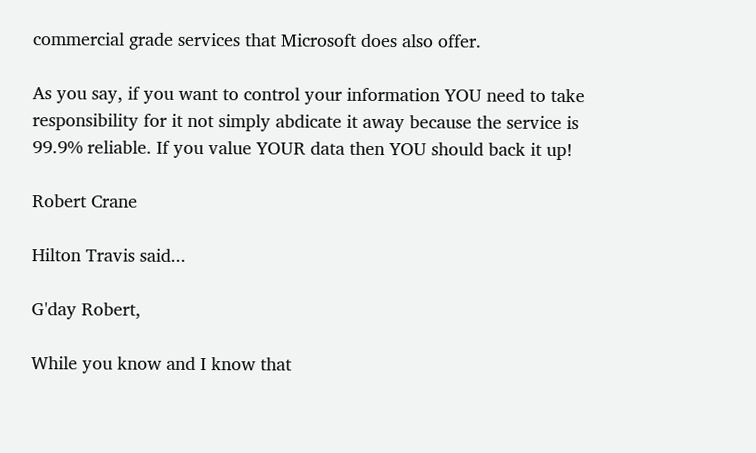commercial grade services that Microsoft does also offer.

As you say, if you want to control your information YOU need to take responsibility for it not simply abdicate it away because the service is 99.9% reliable. If you value YOUR data then YOU should back it up!

Robert Crane

Hilton Travis said...

G'day Robert,

While you know and I know that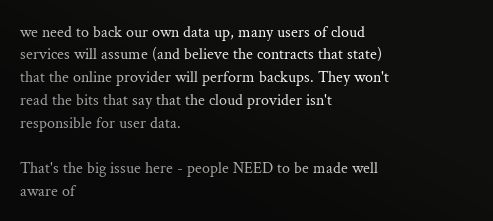we need to back our own data up, many users of cloud services will assume (and believe the contracts that state) that the online provider will perform backups. They won't read the bits that say that the cloud provider isn't responsible for user data.

That's the big issue here - people NEED to be made well aware of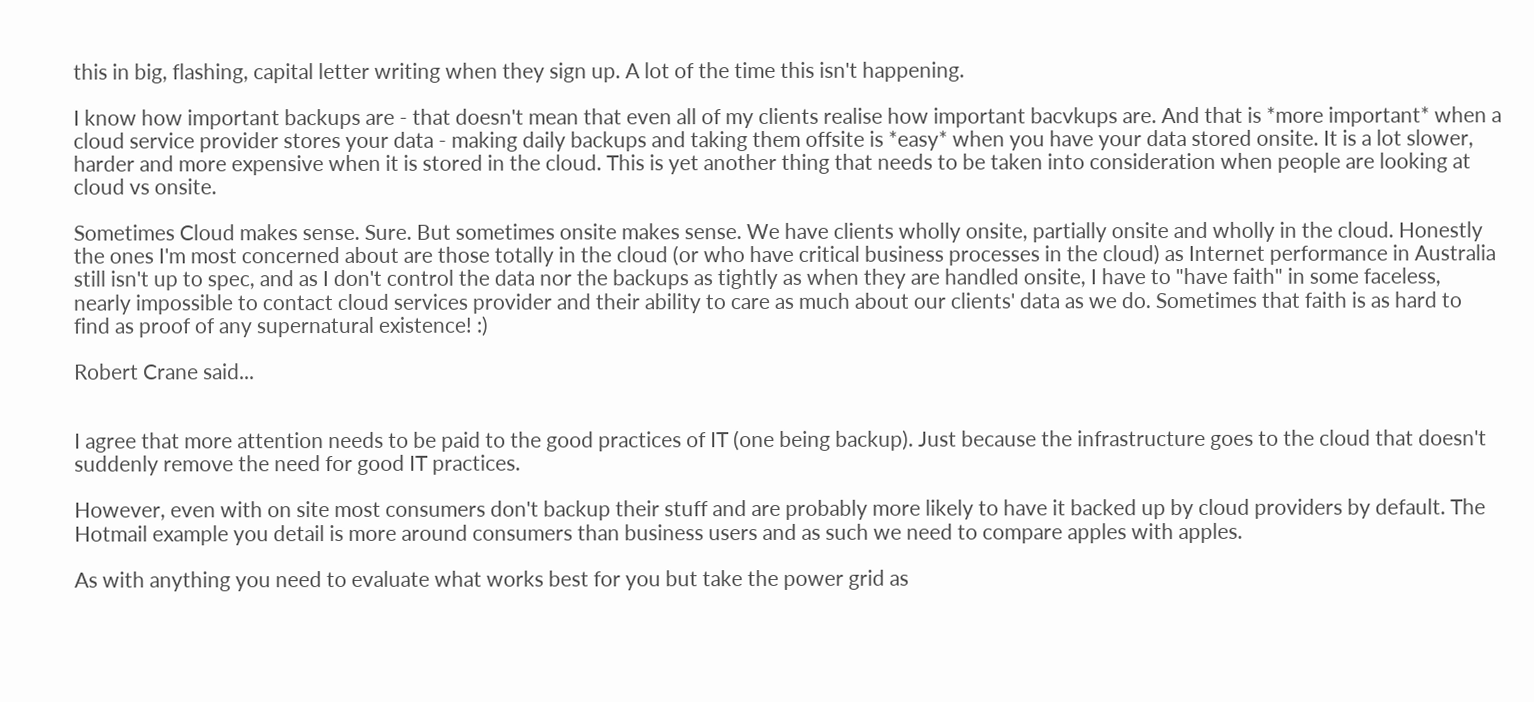this in big, flashing, capital letter writing when they sign up. A lot of the time this isn't happening.

I know how important backups are - that doesn't mean that even all of my clients realise how important bacvkups are. And that is *more important* when a cloud service provider stores your data - making daily backups and taking them offsite is *easy* when you have your data stored onsite. It is a lot slower, harder and more expensive when it is stored in the cloud. This is yet another thing that needs to be taken into consideration when people are looking at cloud vs onsite.

Sometimes Cloud makes sense. Sure. But sometimes onsite makes sense. We have clients wholly onsite, partially onsite and wholly in the cloud. Honestly the ones I'm most concerned about are those totally in the cloud (or who have critical business processes in the cloud) as Internet performance in Australia still isn't up to spec, and as I don't control the data nor the backups as tightly as when they are handled onsite, I have to "have faith" in some faceless, nearly impossible to contact cloud services provider and their ability to care as much about our clients' data as we do. Sometimes that faith is as hard to find as proof of any supernatural existence! :)

Robert Crane said...


I agree that more attention needs to be paid to the good practices of IT (one being backup). Just because the infrastructure goes to the cloud that doesn't suddenly remove the need for good IT practices.

However, even with on site most consumers don't backup their stuff and are probably more likely to have it backed up by cloud providers by default. The Hotmail example you detail is more around consumers than business users and as such we need to compare apples with apples.

As with anything you need to evaluate what works best for you but take the power grid as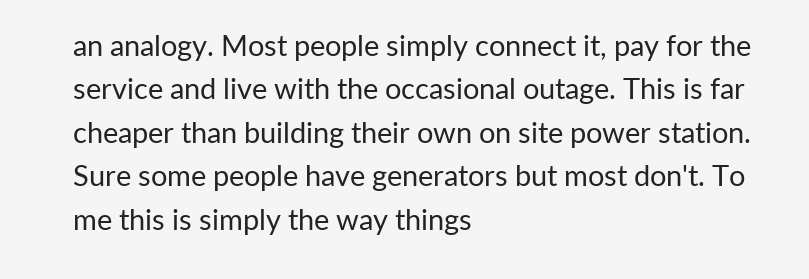an analogy. Most people simply connect it, pay for the service and live with the occasional outage. This is far cheaper than building their own on site power station. Sure some people have generators but most don't. To me this is simply the way things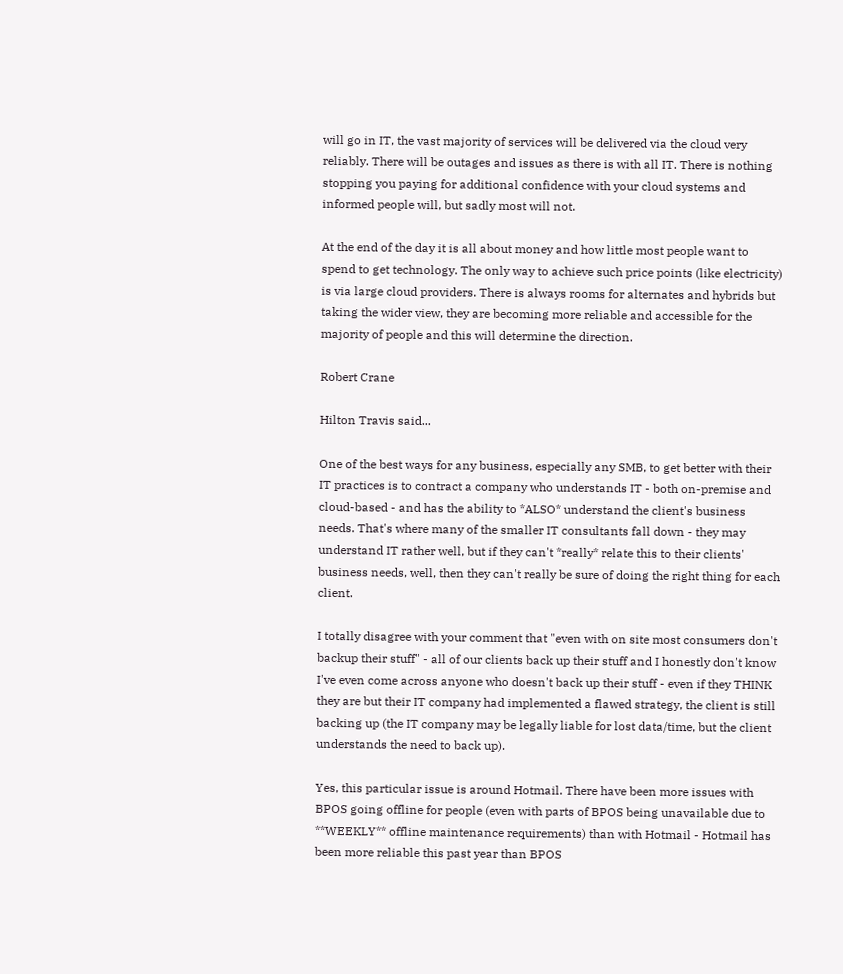will go in IT, the vast majority of services will be delivered via the cloud very reliably. There will be outages and issues as there is with all IT. There is nothing stopping you paying for additional confidence with your cloud systems and informed people will, but sadly most will not.

At the end of the day it is all about money and how little most people want to spend to get technology. The only way to achieve such price points (like electricity) is via large cloud providers. There is always rooms for alternates and hybrids but taking the wider view, they are becoming more reliable and accessible for the majority of people and this will determine the direction.

Robert Crane

Hilton Travis said...

One of the best ways for any business, especially any SMB, to get better with their IT practices is to contract a company who understands IT - both on-premise and cloud-based - and has the ability to *ALSO* understand the client's business needs. That's where many of the smaller IT consultants fall down - they may understand IT rather well, but if they can't *really* relate this to their clients' business needs, well, then they can't really be sure of doing the right thing for each client.

I totally disagree with your comment that "even with on site most consumers don't backup their stuff" - all of our clients back up their stuff and I honestly don't know I've even come across anyone who doesn't back up their stuff - even if they THINK they are but their IT company had implemented a flawed strategy, the client is still backing up (the IT company may be legally liable for lost data/time, but the client understands the need to back up).

Yes, this particular issue is around Hotmail. There have been more issues with BPOS going offline for people (even with parts of BPOS being unavailable due to **WEEKLY** offline maintenance requirements) than with Hotmail - Hotmail has been more reliable this past year than BPOS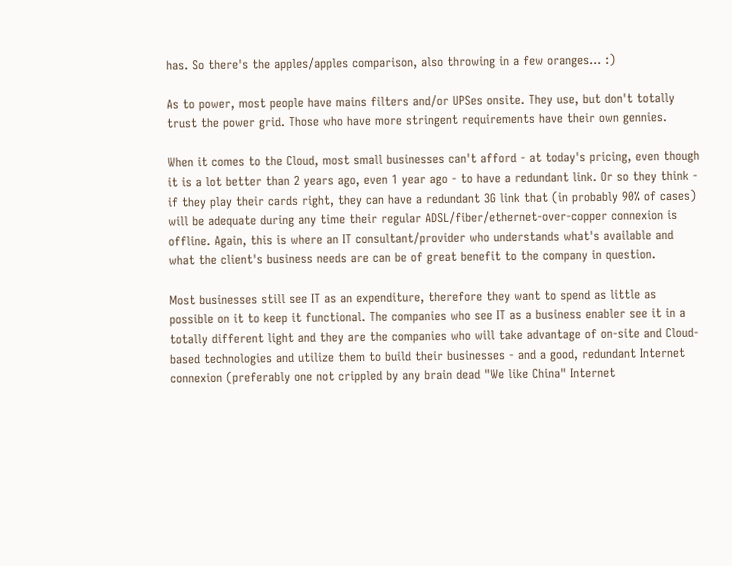has. So there's the apples/apples comparison, also throwing in a few oranges... :)

As to power, most people have mains filters and/or UPSes onsite. They use, but don't totally trust the power grid. Those who have more stringent requirements have their own gennies.

When it comes to the Cloud, most small businesses can't afford - at today's pricing, even though it is a lot better than 2 years ago, even 1 year ago - to have a redundant link. Or so they think - if they play their cards right, they can have a redundant 3G link that (in probably 90% of cases) will be adequate during any time their regular ADSL/fiber/ethernet-over-copper connexion is offline. Again, this is where an IT consultant/provider who understands what's available and what the client's business needs are can be of great benefit to the company in question.

Most businesses still see IT as an expenditure, therefore they want to spend as little as possible on it to keep it functional. The companies who see IT as a business enabler see it in a totally different light and they are the companies who will take advantage of on-site and Cloud-based technologies and utilize them to build their businesses - and a good, redundant Internet connexion (preferably one not crippled by any brain dead "We like China" Internet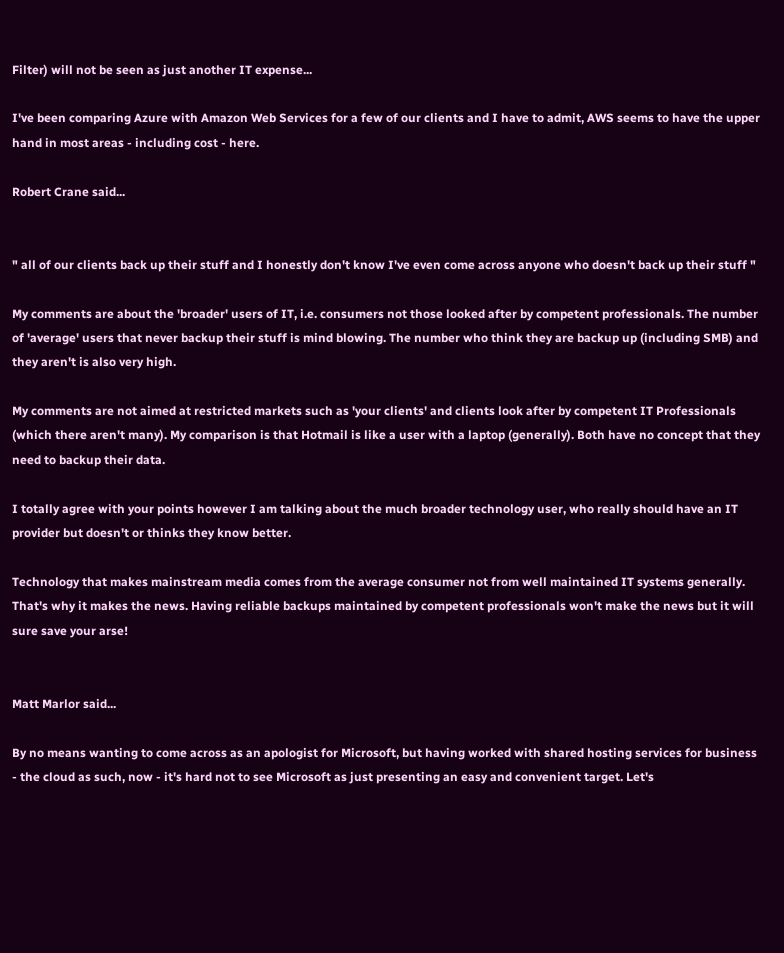Filter) will not be seen as just another IT expense...

I've been comparing Azure with Amazon Web Services for a few of our clients and I have to admit, AWS seems to have the upper hand in most areas - including cost - here.

Robert Crane said...


" all of our clients back up their stuff and I honestly don't know I've even come across anyone who doesn't back up their stuff "

My comments are about the 'broader' users of IT, i.e. consumers not those looked after by competent professionals. The number of 'average' users that never backup their stuff is mind blowing. The number who think they are backup up (including SMB) and they aren't is also very high.

My comments are not aimed at restricted markets such as 'your clients' and clients look after by competent IT Professionals (which there aren't many). My comparison is that Hotmail is like a user with a laptop (generally). Both have no concept that they need to backup their data.

I totally agree with your points however I am talking about the much broader technology user, who really should have an IT provider but doesn't or thinks they know better.

Technology that makes mainstream media comes from the average consumer not from well maintained IT systems generally. That's why it makes the news. Having reliable backups maintained by competent professionals won't make the news but it will sure save your arse!


Matt Marlor said...

By no means wanting to come across as an apologist for Microsoft, but having worked with shared hosting services for business - the cloud as such, now - it's hard not to see Microsoft as just presenting an easy and convenient target. Let's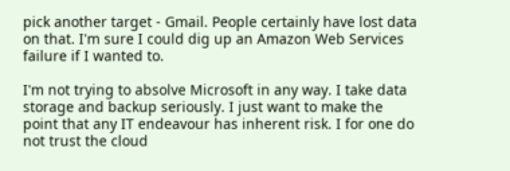pick another target - Gmail. People certainly have lost data on that. I'm sure I could dig up an Amazon Web Services failure if I wanted to.

I'm not trying to absolve Microsoft in any way. I take data storage and backup seriously. I just want to make the point that any IT endeavour has inherent risk. I for one do not trust the cloud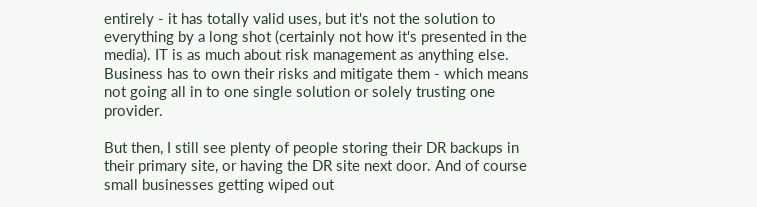entirely - it has totally valid uses, but it's not the solution to everything by a long shot (certainly not how it's presented in the media). IT is as much about risk management as anything else. Business has to own their risks and mitigate them - which means not going all in to one single solution or solely trusting one provider.

But then, I still see plenty of people storing their DR backups in their primary site, or having the DR site next door. And of course small businesses getting wiped out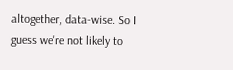altogether, data-wise. So I guess we're not likely to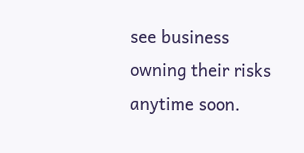see business owning their risks anytime soon.